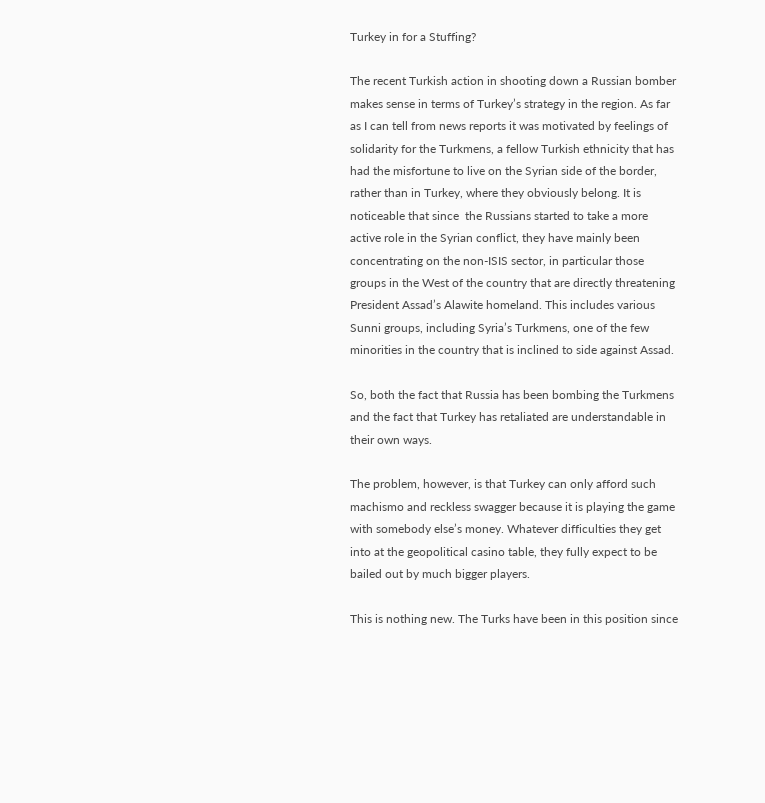Turkey in for a Stuffing?

The recent Turkish action in shooting down a Russian bomber makes sense in terms of Turkey’s strategy in the region. As far as I can tell from news reports it was motivated by feelings of solidarity for the Turkmens, a fellow Turkish ethnicity that has had the misfortune to live on the Syrian side of the border, rather than in Turkey, where they obviously belong. It is noticeable that since  the Russians started to take a more active role in the Syrian conflict, they have mainly been concentrating on the non-ISIS sector, in particular those groups in the West of the country that are directly threatening President Assad’s Alawite homeland. This includes various Sunni groups, including Syria’s Turkmens, one of the few minorities in the country that is inclined to side against Assad.

So, both the fact that Russia has been bombing the Turkmens and the fact that Turkey has retaliated are understandable in their own ways.

The problem, however, is that Turkey can only afford such machismo and reckless swagger because it is playing the game with somebody else’s money. Whatever difficulties they get into at the geopolitical casino table, they fully expect to be bailed out by much bigger players.

This is nothing new. The Turks have been in this position since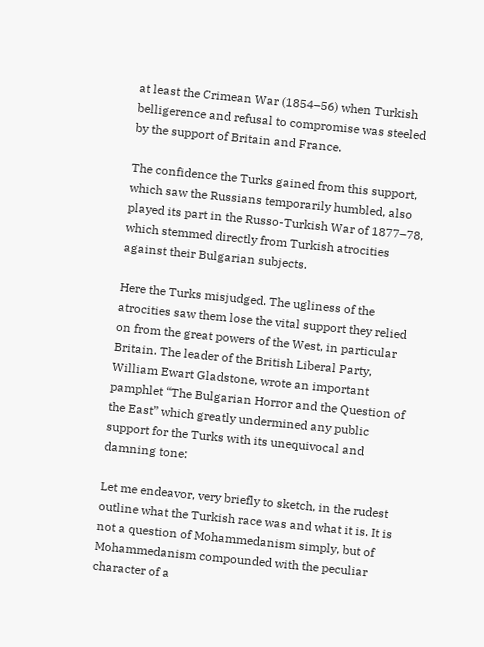at least the Crimean War (1854–56) when Turkish belligerence and refusal to compromise was steeled by the support of Britain and France.

The confidence the Turks gained from this support, which saw the Russians temporarily humbled, also played its part in the Russo-Turkish War of 1877–78, which stemmed directly from Turkish atrocities against their Bulgarian subjects.

Here the Turks misjudged. The ugliness of the atrocities saw them lose the vital support they relied on from the great powers of the West, in particular Britain. The leader of the British Liberal Party, William Ewart Gladstone, wrote an important pamphlet “The Bulgarian Horror and the Question of the East” which greatly undermined any public support for the Turks with its unequivocal and damning tone:

Let me endeavor, very briefly to sketch, in the rudest outline what the Turkish race was and what it is. It is not a question of Mohammedanism simply, but of Mohammedanism compounded with the peculiar character of a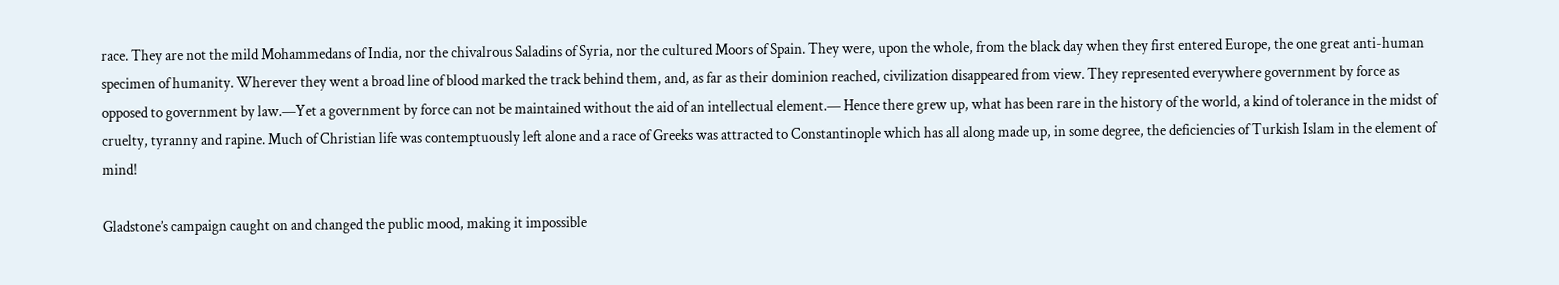race. They are not the mild Mohammedans of India, nor the chivalrous Saladins of Syria, nor the cultured Moors of Spain. They were, upon the whole, from the black day when they first entered Europe, the one great anti-human specimen of humanity. Wherever they went a broad line of blood marked the track behind them, and, as far as their dominion reached, civilization disappeared from view. They represented everywhere government by force as opposed to government by law.—Yet a government by force can not be maintained without the aid of an intellectual element.— Hence there grew up, what has been rare in the history of the world, a kind of tolerance in the midst of cruelty, tyranny and rapine. Much of Christian life was contemptuously left alone and a race of Greeks was attracted to Constantinople which has all along made up, in some degree, the deficiencies of Turkish Islam in the element of mind!

Gladstone’s campaign caught on and changed the public mood, making it impossible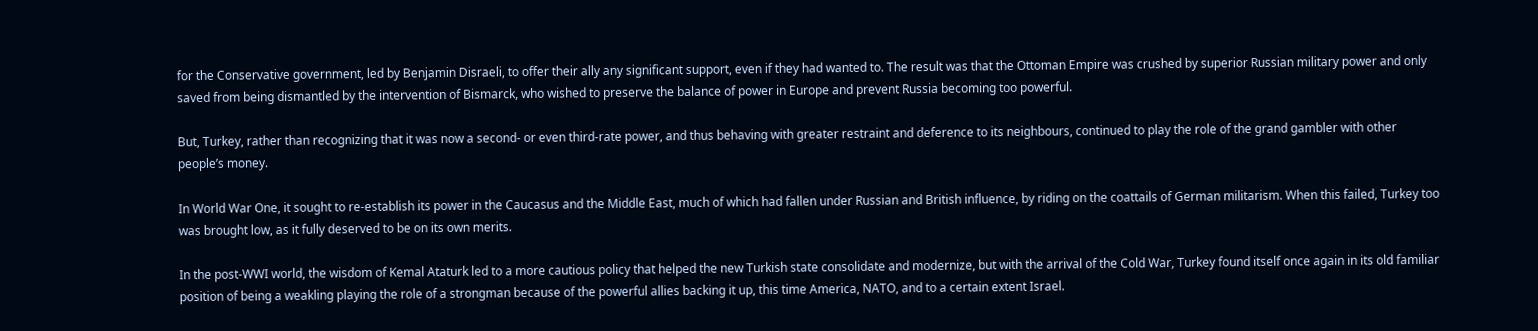for the Conservative government, led by Benjamin Disraeli, to offer their ally any significant support, even if they had wanted to. The result was that the Ottoman Empire was crushed by superior Russian military power and only saved from being dismantled by the intervention of Bismarck, who wished to preserve the balance of power in Europe and prevent Russia becoming too powerful.

But, Turkey, rather than recognizing that it was now a second- or even third-rate power, and thus behaving with greater restraint and deference to its neighbours, continued to play the role of the grand gambler with other people’s money.

In World War One, it sought to re-establish its power in the Caucasus and the Middle East, much of which had fallen under Russian and British influence, by riding on the coattails of German militarism. When this failed, Turkey too was brought low, as it fully deserved to be on its own merits.

In the post-WWI world, the wisdom of Kemal Ataturk led to a more cautious policy that helped the new Turkish state consolidate and modernize, but with the arrival of the Cold War, Turkey found itself once again in its old familiar position of being a weakling playing the role of a strongman because of the powerful allies backing it up, this time America, NATO, and to a certain extent Israel.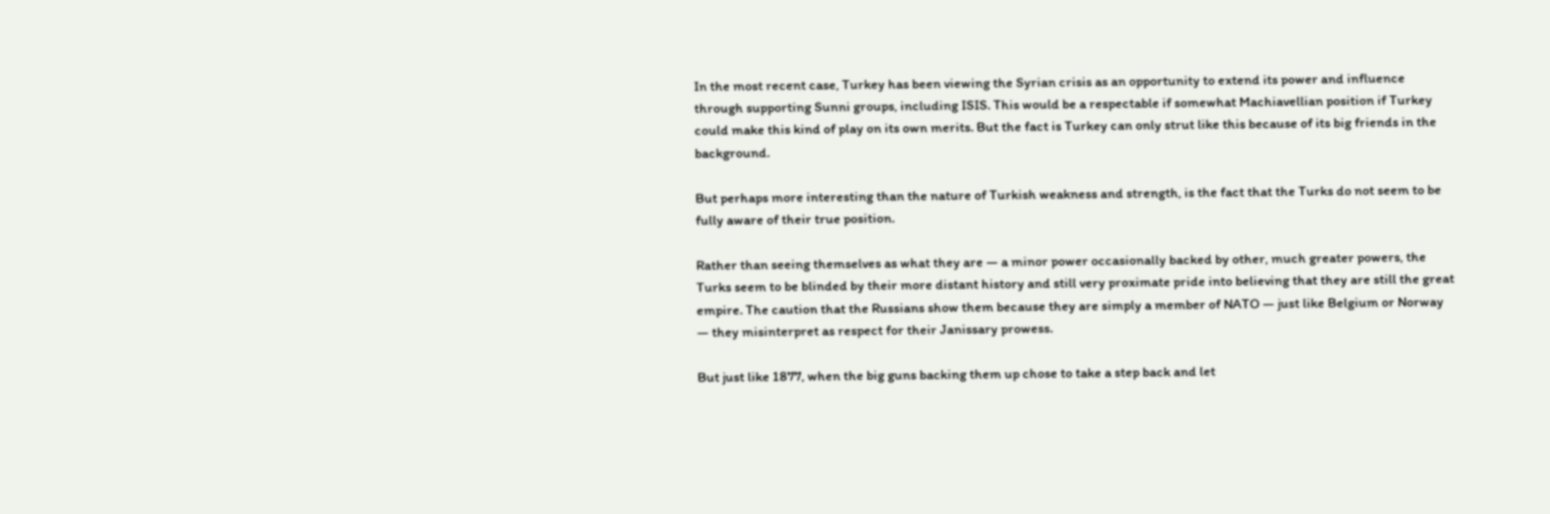In the most recent case, Turkey has been viewing the Syrian crisis as an opportunity to extend its power and influence through supporting Sunni groups, including ISIS. This would be a respectable if somewhat Machiavellian position if Turkey could make this kind of play on its own merits. But the fact is Turkey can only strut like this because of its big friends in the background.

But perhaps more interesting than the nature of Turkish weakness and strength, is the fact that the Turks do not seem to be fully aware of their true position.

Rather than seeing themselves as what they are — a minor power occasionally backed by other, much greater powers, the Turks seem to be blinded by their more distant history and still very proximate pride into believing that they are still the great empire. The caution that the Russians show them because they are simply a member of NATO — just like Belgium or Norway — they misinterpret as respect for their Janissary prowess.

But just like 1877, when the big guns backing them up chose to take a step back and let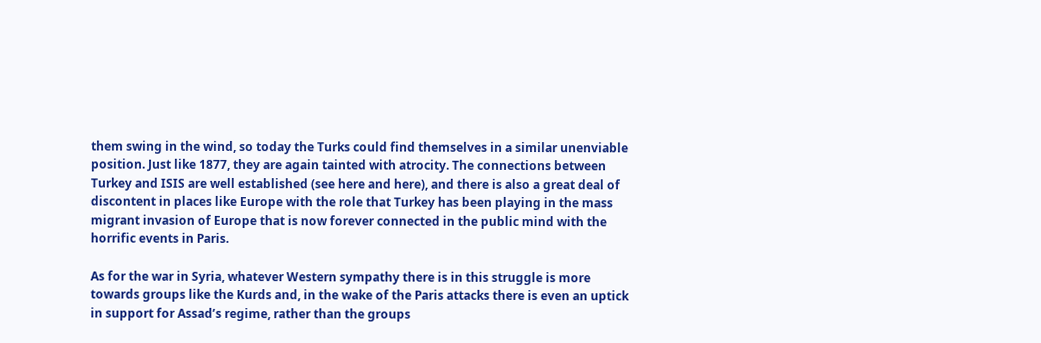them swing in the wind, so today the Turks could find themselves in a similar unenviable position. Just like 1877, they are again tainted with atrocity. The connections between Turkey and ISIS are well established (see here and here), and there is also a great deal of discontent in places like Europe with the role that Turkey has been playing in the mass migrant invasion of Europe that is now forever connected in the public mind with the horrific events in Paris.

As for the war in Syria, whatever Western sympathy there is in this struggle is more towards groups like the Kurds and, in the wake of the Paris attacks there is even an uptick in support for Assad’s regime, rather than the groups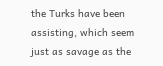the Turks have been assisting, which seem just as savage as the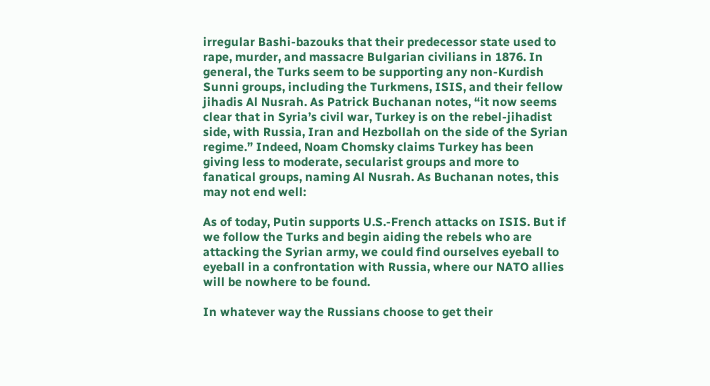irregular Bashi-bazouks that their predecessor state used to rape, murder, and massacre Bulgarian civilians in 1876. In general, the Turks seem to be supporting any non-Kurdish Sunni groups, including the Turkmens, ISIS, and their fellow jihadis Al Nusrah. As Patrick Buchanan notes, “it now seems clear that in Syria’s civil war, Turkey is on the rebel-jihadist side, with Russia, Iran and Hezbollah on the side of the Syrian regime.” Indeed, Noam Chomsky claims Turkey has been giving less to moderate, secularist groups and more to fanatical groups, naming Al Nusrah. As Buchanan notes, this may not end well:

As of today, Putin supports U.S.-French attacks on ISIS. But if we follow the Turks and begin aiding the rebels who are attacking the Syrian army, we could find ourselves eyeball to eyeball in a confrontation with Russia, where our NATO allies will be nowhere to be found.

In whatever way the Russians choose to get their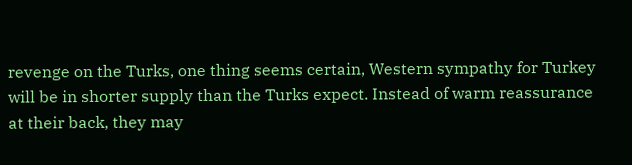revenge on the Turks, one thing seems certain, Western sympathy for Turkey will be in shorter supply than the Turks expect. Instead of warm reassurance at their back, they may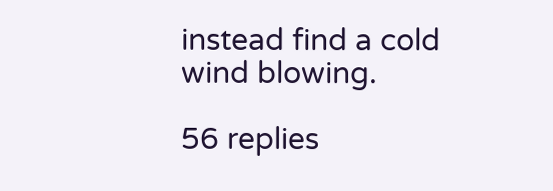instead find a cold wind blowing.

56 replies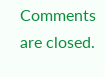Comments are closed.